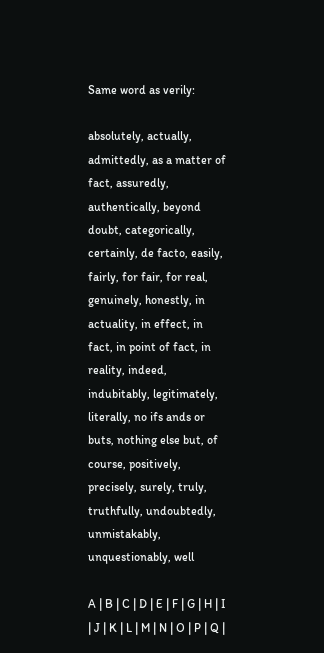Same word as verily:

absolutely, actually, admittedly, as a matter of fact, assuredly, authentically, beyond doubt, categorically, certainly, de facto, easily, fairly, for fair, for real, genuinely, honestly, in actuality, in effect, in fact, in point of fact, in reality, indeed, indubitably, legitimately, literally, no ifs ands or buts, nothing else but, of course, positively, precisely, surely, truly, truthfully, undoubtedly, unmistakably, unquestionably, well

A | B | C | D | E | F | G | H | I | J | K | L | M | N | O | P | Q |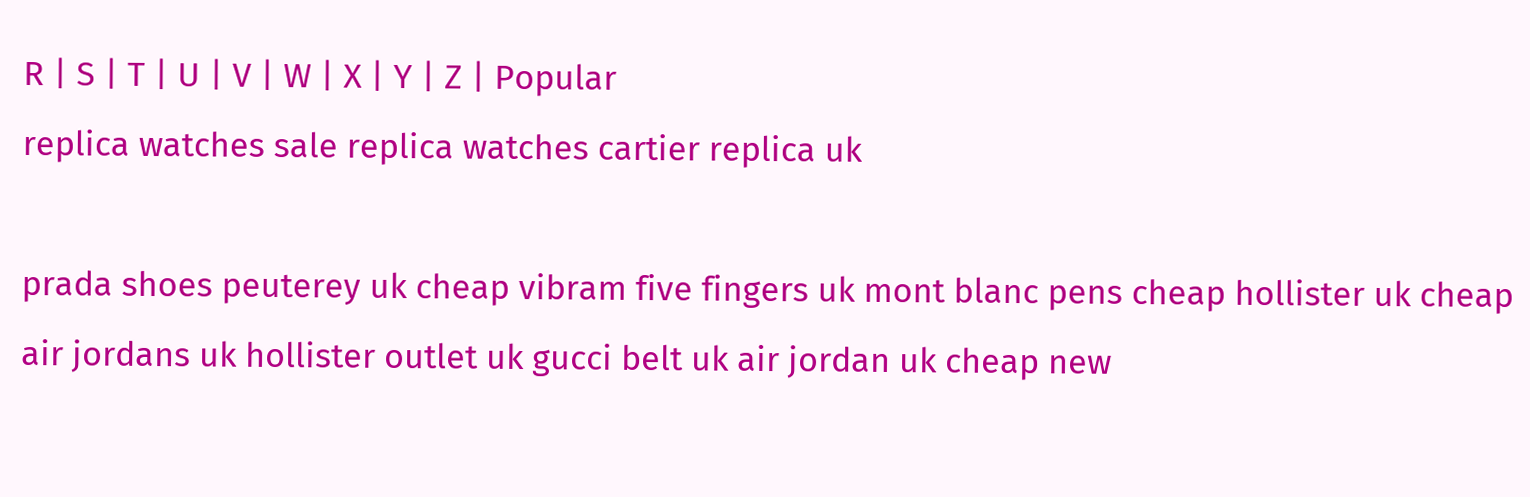R | S | T | U | V | W | X | Y | Z | Popular
replica watches sale replica watches cartier replica uk

prada shoes peuterey uk cheap vibram five fingers uk mont blanc pens cheap hollister uk cheap air jordans uk hollister outlet uk gucci belt uk air jordan uk cheap new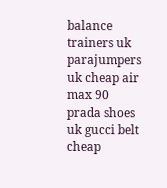balance trainers uk parajumpers uk cheap air max 90 prada shoes uk gucci belt cheap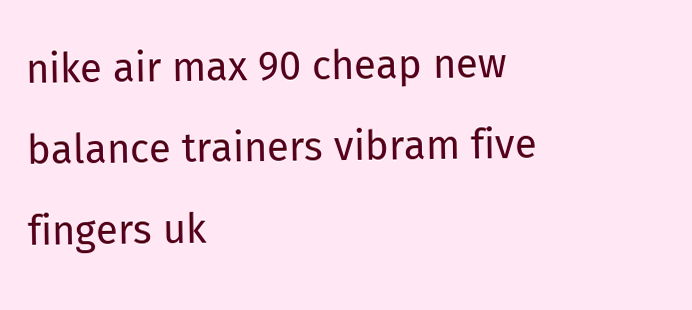nike air max 90 cheap new balance trainers vibram five fingers uk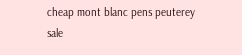cheap mont blanc pens peuterey sale